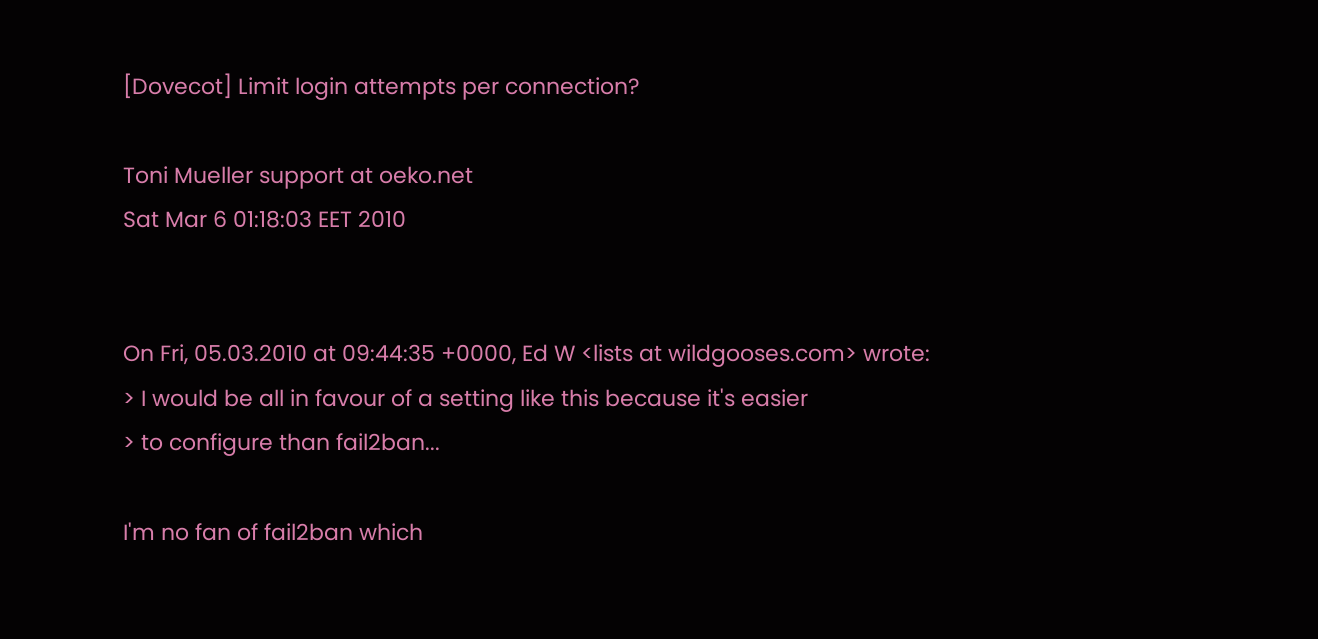[Dovecot] Limit login attempts per connection?

Toni Mueller support at oeko.net
Sat Mar 6 01:18:03 EET 2010


On Fri, 05.03.2010 at 09:44:35 +0000, Ed W <lists at wildgooses.com> wrote:
> I would be all in favour of a setting like this because it's easier
> to configure than fail2ban...

I'm no fan of fail2ban which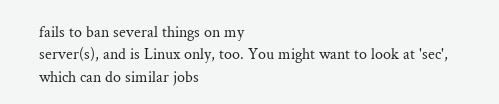fails to ban several things on my
server(s), and is Linux only, too. You might want to look at 'sec',
which can do similar jobs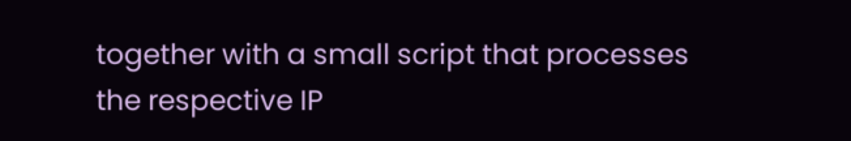together with a small script that processes
the respective IP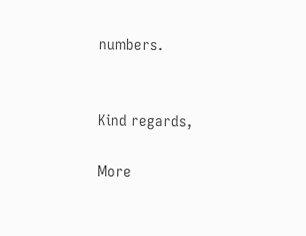numbers.


Kind regards,

More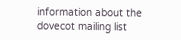information about the dovecot mailing list